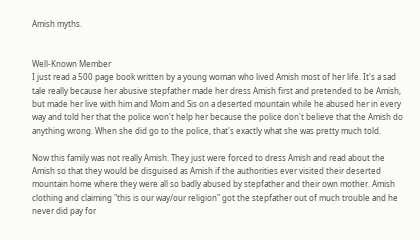Amish myths.


Well-Known Member
I just read a 500 page book written by a young woman who lived Amish most of her life. It's a sad tale really because her abusive stepfather made her dress Amish first and pretended to be Amish, but made her live with him and Mom and Sis on a deserted mountain while he abused her in every way and told her that the police won't help her because the police don't believe that the Amish do anything wrong. When she did go to the police, that's exactly what she was pretty much told.

Now this family was not really Amish. They just were forced to dress Amish and read about the Amish so that they would be disguised as Amish if the authorities ever visited their deserted mountain home where they were all so badly abused by stepfather and their own mother. Amish clothing and claiming "this is our way/our religion" got the stepfather out of much trouble and he never did pay for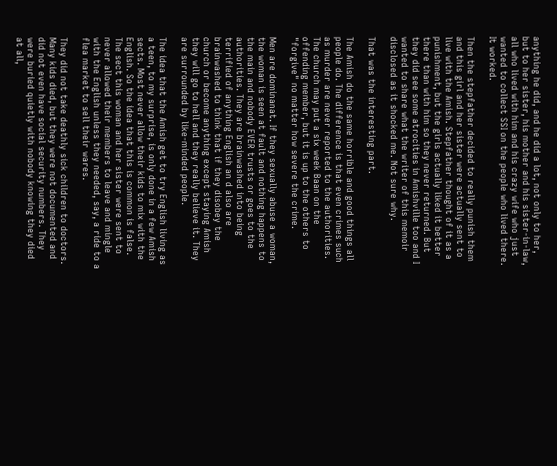anything he did, and he did a lot, not only to her, but to her sister, his mother and his sister-in-law, all who lived with him and his crazy wife who just wanted to collect SSI on the people who lived there. It worked.

Then the stepfather decided to really punish them and this girl and her sister were actually sent to live with the Amish. Stepfather thought of it as a punishment, but the girls actually liked it better there than with him so they never returned. But they did see some atrocities in Amishville too and I wanted to share what the writer of this memoir disclosed as it shocked me. Not sure why.

That was the interesting part.

The Amish do the same horrible and good things all people do. The difference is that even crimes such as murder are never reported to the authorities. The church may put a six week Baan on the offending member, but it is up to the others to "forgive" no matter how severe the crime.

Men are dominanat. If they sexually abuse a woman, the woman is seen at fault and nothing happens to the main and nobody EVER trusts or goes to the authorities. They are brainwashed into being terrified of anything English an d also are brainwashed to think that if they disobey the church or become anything except staying Amish they will go to hell and they really believe it. They are surrounded by like-minded people.

The idea that the Amish get to try English living as a teen, to my surprise, is only done in a few Amish sects. Most never allow their kids to mix with the English. So the idea that this is common is false. The sect this woman and her sister were sent to never allowed their members to leave and mingle with the English unless they needed, say, a ride to a flea market to sell their wares.

They did not take deathly sick children to doctors. Many kids died, but they were not documented and did not even have social security numbers. They were buried quietly with nobody knowing they died at all,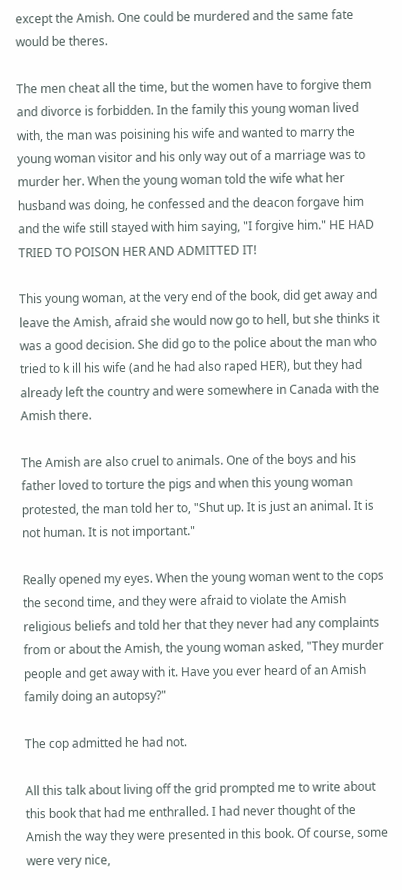except the Amish. One could be murdered and the same fate would be theres.

The men cheat all the time, but the women have to forgive them and divorce is forbidden. In the family this young woman lived with, the man was poisining his wife and wanted to marry the young woman visitor and his only way out of a marriage was to murder her. When the young woman told the wife what her husband was doing, he confessed and the deacon forgave him and the wife still stayed with him saying, "I forgive him." HE HAD TRIED TO POISON HER AND ADMITTED IT!

This young woman, at the very end of the book, did get away and leave the Amish, afraid she would now go to hell, but she thinks it was a good decision. She did go to the police about the man who tried to k ill his wife (and he had also raped HER), but they had already left the country and were somewhere in Canada with the Amish there.

The Amish are also cruel to animals. One of the boys and his father loved to torture the pigs and when this young woman protested, the man told her to, "Shut up. It is just an animal. It is not human. It is not important."

Really opened my eyes. When the young woman went to the cops the second time, and they were afraid to violate the Amish religious beliefs and told her that they never had any complaints from or about the Amish, the young woman asked, "They murder people and get away with it. Have you ever heard of an Amish family doing an autopsy?"

The cop admitted he had not.

All this talk about living off the grid prompted me to write about this book that had me enthralled. I had never thought of the Amish the way they were presented in this book. Of course, some were very nice,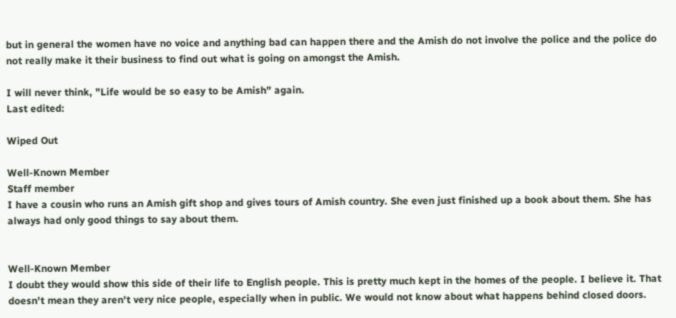but in general the women have no voice and anything bad can happen there and the Amish do not involve the police and the police do not really make it their business to find out what is going on amongst the Amish.

I will never think, "Life would be so easy to be Amish" again.
Last edited:

Wiped Out

Well-Known Member
Staff member
I have a cousin who runs an Amish gift shop and gives tours of Amish country. She even just finished up a book about them. She has always had only good things to say about them.


Well-Known Member
I doubt they would show this side of their life to English people. This is pretty much kept in the homes of the people. I believe it. That doesn't mean they aren't very nice people, especially when in public. We would not know about what happens behind closed doors.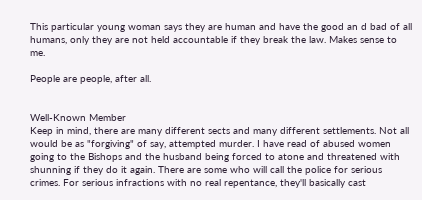This particular young woman says they are human and have the good an d bad of all humans, only they are not held accountable if they break the law. Makes sense to me.

People are people, after all.


Well-Known Member
Keep in mind, there are many different sects and many different settlements. Not all would be as "forgiving" of say, attempted murder. I have read of abused women going to the Bishops and the husband being forced to atone and threatened with shunning if they do it again. There are some who will call the police for serious crimes. For serious infractions with no real repentance, they'll basically cast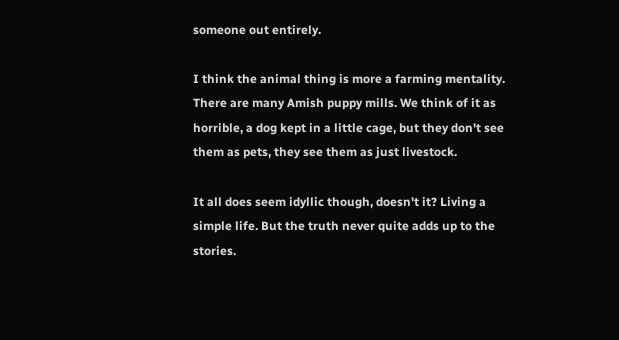someone out entirely.

I think the animal thing is more a farming mentality. There are many Amish puppy mills. We think of it as horrible, a dog kept in a little cage, but they don't see them as pets, they see them as just livestock.

It all does seem idyllic though, doesn't it? Living a simple life. But the truth never quite adds up to the stories.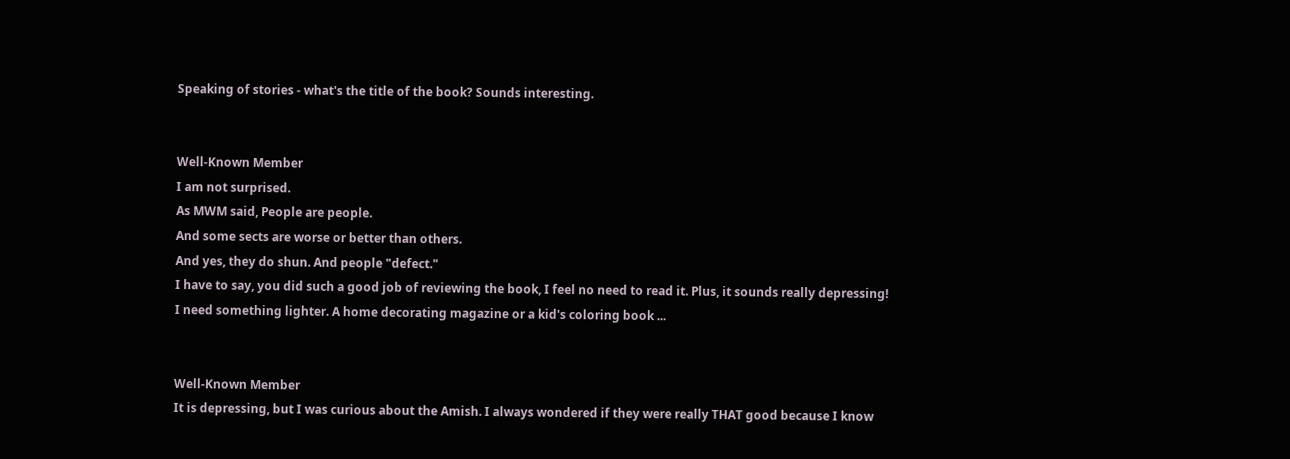Speaking of stories - what's the title of the book? Sounds interesting.


Well-Known Member
I am not surprised.
As MWM said, People are people.
And some sects are worse or better than others.
And yes, they do shun. And people "defect."
I have to say, you did such a good job of reviewing the book, I feel no need to read it. Plus, it sounds really depressing!
I need something lighter. A home decorating magazine or a kid's coloring book ...


Well-Known Member
It is depressing, but I was curious about the Amish. I always wondered if they were really THAT good because I know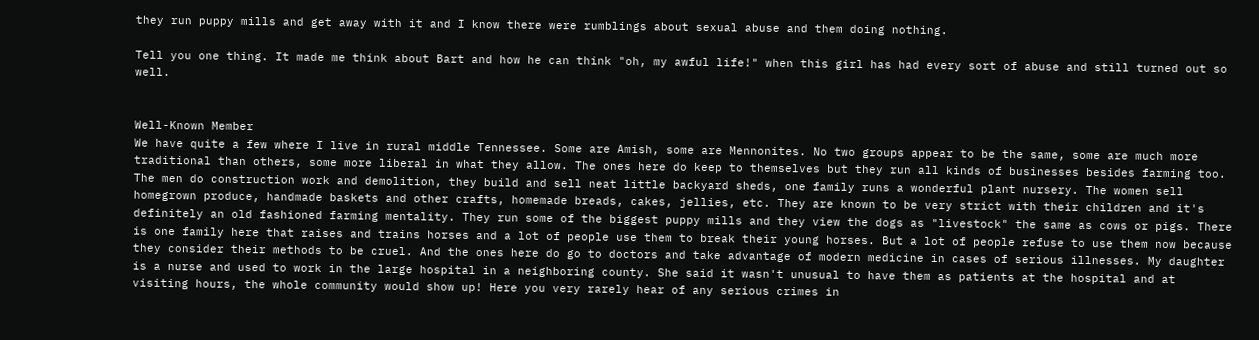they run puppy mills and get away with it and I know there were rumblings about sexual abuse and them doing nothing.

Tell you one thing. It made me think about Bart and how he can think "oh, my awful life!" when this girl has had every sort of abuse and still turned out so well.


Well-Known Member
We have quite a few where I live in rural middle Tennessee. Some are Amish, some are Mennonites. No two groups appear to be the same, some are much more traditional than others, some more liberal in what they allow. The ones here do keep to themselves but they run all kinds of businesses besides farming too. The men do construction work and demolition, they build and sell neat little backyard sheds, one family runs a wonderful plant nursery. The women sell homegrown produce, handmade baskets and other crafts, homemade breads, cakes, jellies, etc. They are known to be very strict with their children and it's definitely an old fashioned farming mentality. They run some of the biggest puppy mills and they view the dogs as "livestock" the same as cows or pigs. There is one family here that raises and trains horses and a lot of people use them to break their young horses. But a lot of people refuse to use them now because they consider their methods to be cruel. And the ones here do go to doctors and take advantage of modern medicine in cases of serious illnesses. My daughter is a nurse and used to work in the large hospital in a neighboring county. She said it wasn't unusual to have them as patients at the hospital and at visiting hours, the whole community would show up! Here you very rarely hear of any serious crimes in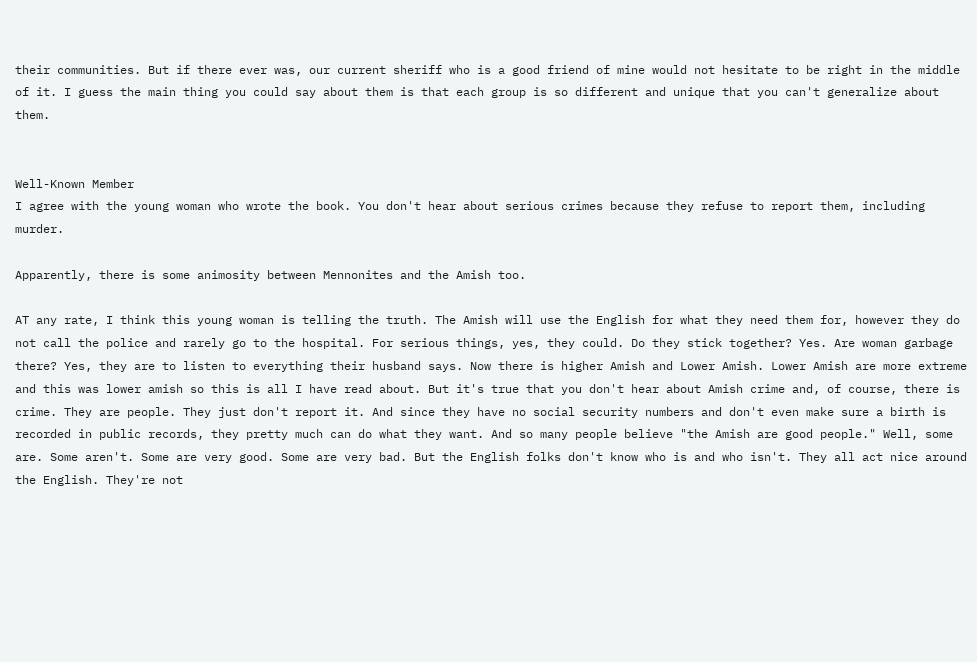their communities. But if there ever was, our current sheriff who is a good friend of mine would not hesitate to be right in the middle of it. I guess the main thing you could say about them is that each group is so different and unique that you can't generalize about them.


Well-Known Member
I agree with the young woman who wrote the book. You don't hear about serious crimes because they refuse to report them, including murder.

Apparently, there is some animosity between Mennonites and the Amish too.

AT any rate, I think this young woman is telling the truth. The Amish will use the English for what they need them for, however they do not call the police and rarely go to the hospital. For serious things, yes, they could. Do they stick together? Yes. Are woman garbage there? Yes, they are to listen to everything their husband says. Now there is higher Amish and Lower Amish. Lower Amish are more extreme and this was lower amish so this is all I have read about. But it's true that you don't hear about Amish crime and, of course, there is crime. They are people. They just don't report it. And since they have no social security numbers and don't even make sure a birth is recorded in public records, they pretty much can do what they want. And so many people believe "the Amish are good people." Well, some are. Some aren't. Some are very good. Some are very bad. But the English folks don't know who is and who isn't. They all act nice around the English. They're not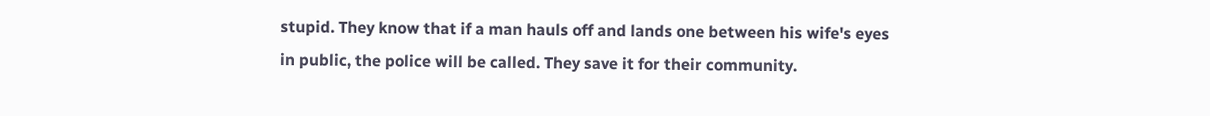stupid. They know that if a man hauls off and lands one between his wife's eyes in public, the police will be called. They save it for their community.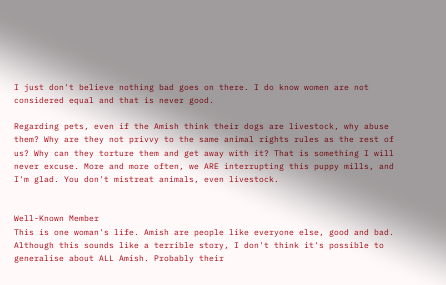I just don't believe nothing bad goes on there. I do know women are not considered equal and that is never good.

Regarding pets, even if the Amish think their dogs are livestock, why abuse them? Why are they not privvy to the same animal rights rules as the rest of us? Why can they torture them and get away with it? That is something I will never excuse. More and more often, we ARE interrupting this puppy mills, and I'm glad. You don't mistreat animals, even livestock.


Well-Known Member
This is one woman's life. Amish are people like everyone else, good and bad. Although this sounds like a terrible story, I don't think it's possible to generalise about ALL Amish. Probably their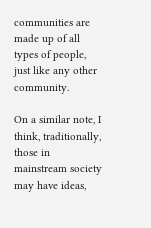communities are made up of all types of people, just like any other community.

On a similar note, I think, traditionally, those in mainstream society may have ideas,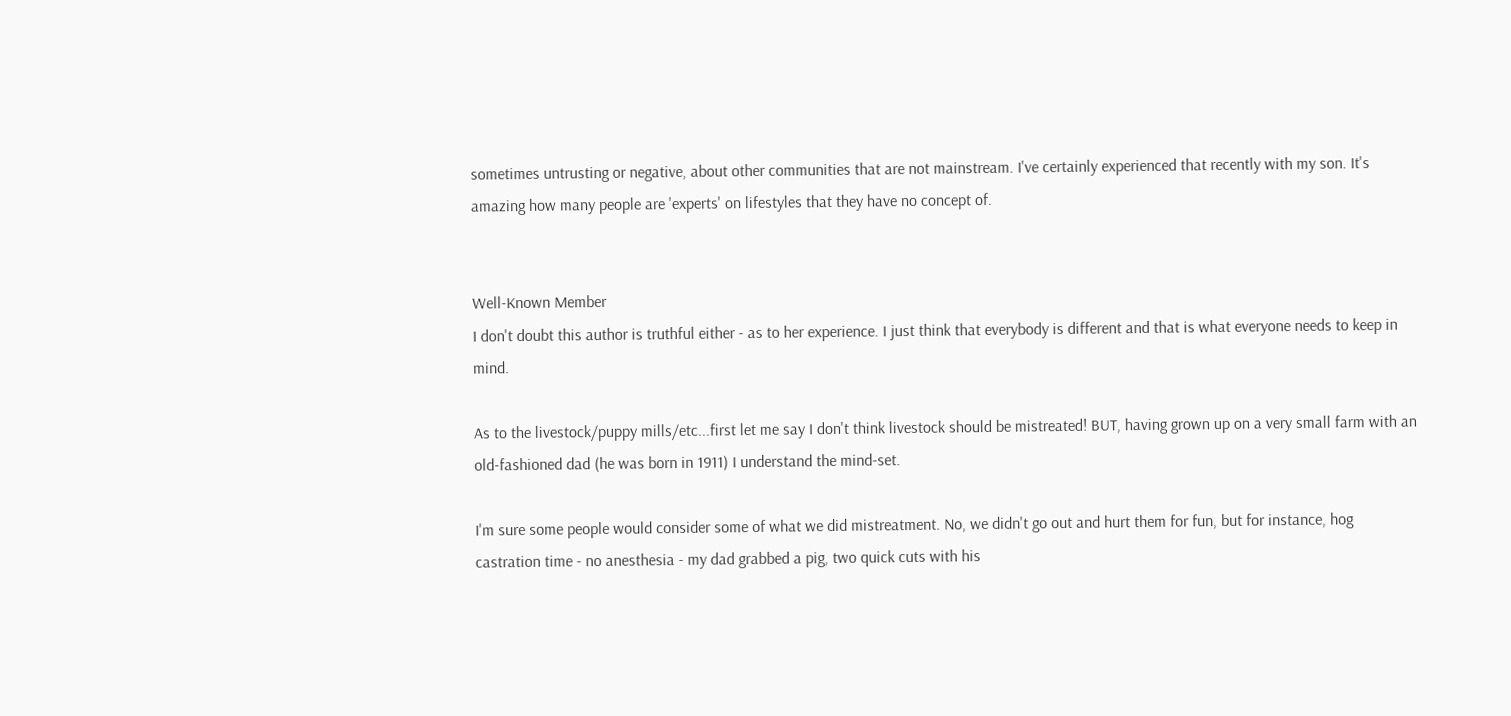sometimes untrusting or negative, about other communities that are not mainstream. I've certainly experienced that recently with my son. It's amazing how many people are 'experts' on lifestyles that they have no concept of.


Well-Known Member
I don't doubt this author is truthful either - as to her experience. I just think that everybody is different and that is what everyone needs to keep in mind.

As to the livestock/puppy mills/etc...first let me say I don't think livestock should be mistreated! BUT, having grown up on a very small farm with an old-fashioned dad (he was born in 1911) I understand the mind-set.

I'm sure some people would consider some of what we did mistreatment. No, we didn't go out and hurt them for fun, but for instance, hog castration time - no anesthesia - my dad grabbed a pig, two quick cuts with his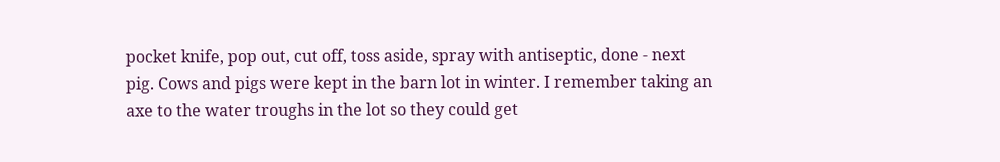pocket knife, pop out, cut off, toss aside, spray with antiseptic, done - next pig. Cows and pigs were kept in the barn lot in winter. I remember taking an axe to the water troughs in the lot so they could get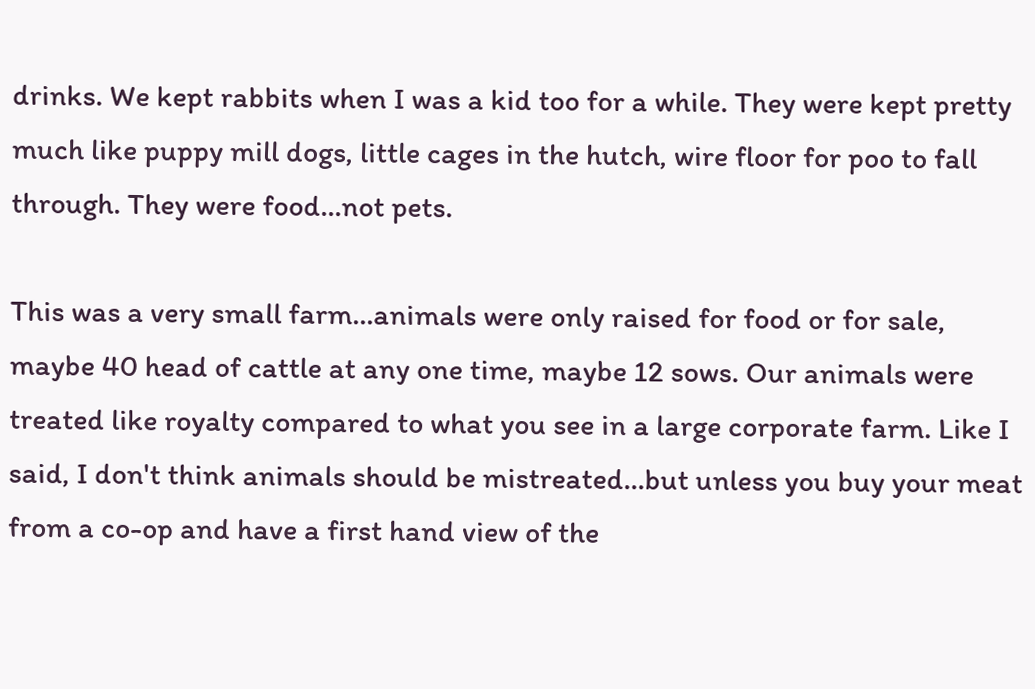drinks. We kept rabbits when I was a kid too for a while. They were kept pretty much like puppy mill dogs, little cages in the hutch, wire floor for poo to fall through. They were food...not pets.

This was a very small farm...animals were only raised for food or for sale, maybe 40 head of cattle at any one time, maybe 12 sows. Our animals were treated like royalty compared to what you see in a large corporate farm. Like I said, I don't think animals should be mistreated...but unless you buy your meat from a co-op and have a first hand view of the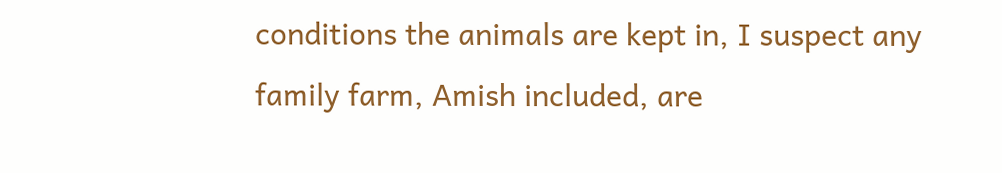conditions the animals are kept in, I suspect any family farm, Amish included, are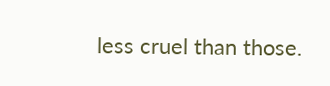less cruel than those.